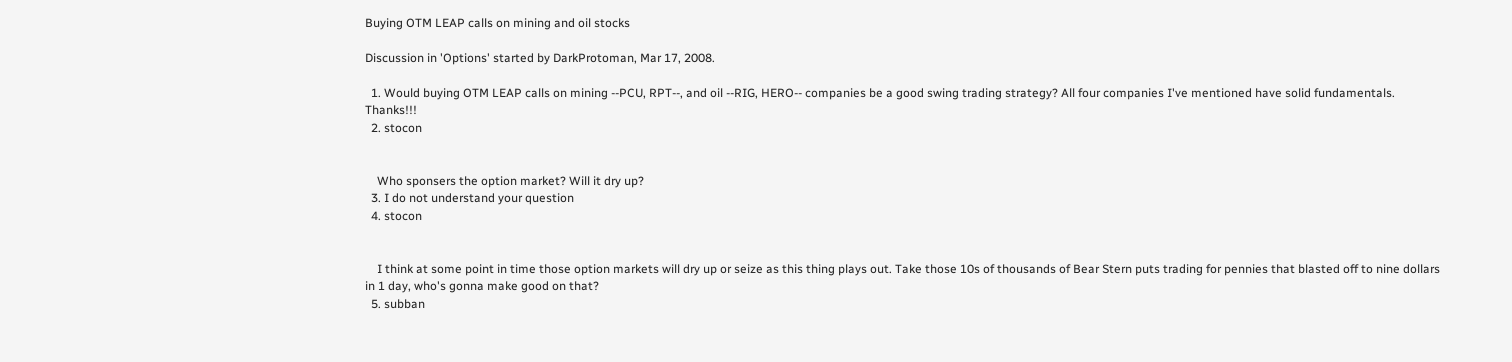Buying OTM LEAP calls on mining and oil stocks

Discussion in 'Options' started by DarkProtoman, Mar 17, 2008.

  1. Would buying OTM LEAP calls on mining --PCU, RPT--, and oil --RIG, HERO-- companies be a good swing trading strategy? All four companies I've mentioned have solid fundamentals. Thanks!!!
  2. stocon


    Who sponsers the option market? Will it dry up?
  3. I do not understand your question
  4. stocon


    I think at some point in time those option markets will dry up or seize as this thing plays out. Take those 10s of thousands of Bear Stern puts trading for pennies that blasted off to nine dollars in 1 day, who's gonna make good on that?
  5. subban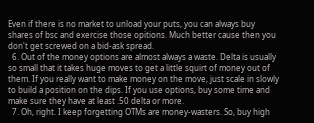Even if there is no market to unload your puts, you can always buy shares of bsc and exercise those opitions. Much better cause then you don't get screwed on a bid-ask spread.
  6. Out of the money options are almost always a waste. Delta is usually so small that it takes huge moves to get a little squirt of money out of them. If you really want to make money on the move, just scale in slowly to build a position on the dips. If you use options, buy some time and make sure they have at least .50 delta or more.
  7. Oh, right. I keep forgetting OTMs are money-wasters. So, buy high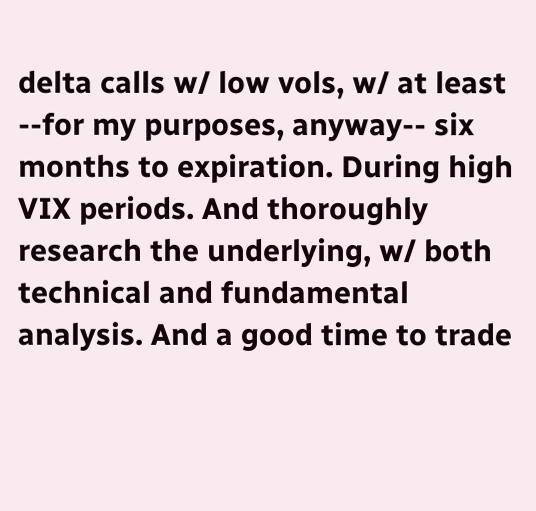delta calls w/ low vols, w/ at least --for my purposes, anyway-- six months to expiration. During high VIX periods. And thoroughly research the underlying, w/ both technical and fundamental analysis. And a good time to trade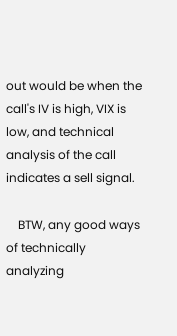out would be when the call's IV is high, VIX is low, and technical analysis of the call indicates a sell signal.

    BTW, any good ways of technically analyzing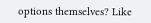options themselves? Like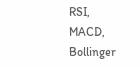RSI, MACD, Bollinger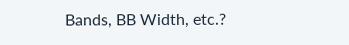Bands, BB Width, etc.?